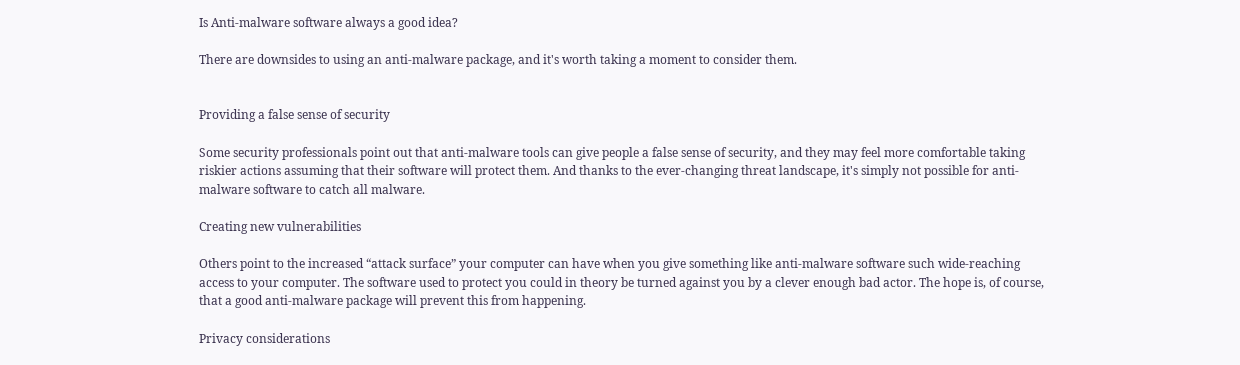Is Anti-malware software always a good idea?

There are downsides to using an anti-malware package, and it's worth taking a moment to consider them.


Providing a false sense of security

Some security professionals point out that anti-malware tools can give people a false sense of security, and they may feel more comfortable taking riskier actions assuming that their software will protect them. And thanks to the ever-changing threat landscape, it's simply not possible for anti-malware software to catch all malware.

Creating new vulnerabilities

Others point to the increased “attack surface” your computer can have when you give something like anti-malware software such wide-reaching access to your computer. The software used to protect you could in theory be turned against you by a clever enough bad actor. The hope is, of course, that a good anti-malware package will prevent this from happening.

Privacy considerations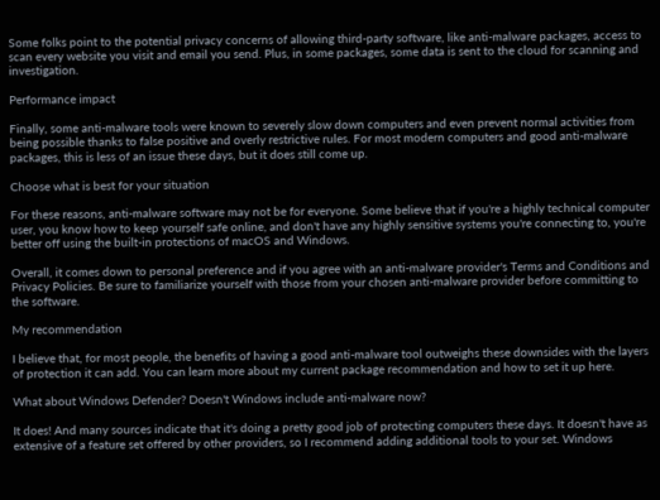Some folks point to the potential privacy concerns of allowing third-party software, like anti-malware packages, access to scan every website you visit and email you send. Plus, in some packages, some data is sent to the cloud for scanning and investigation.

Performance impact

Finally, some anti-malware tools were known to severely slow down computers and even prevent normal activities from being possible thanks to false positive and overly restrictive rules. For most modern computers and good anti-malware packages, this is less of an issue these days, but it does still come up.

Choose what is best for your situation

For these reasons, anti-malware software may not be for everyone. Some believe that if you're a highly technical computer user, you know how to keep yourself safe online, and don't have any highly sensitive systems you're connecting to, you're better off using the built-in protections of macOS and Windows.

Overall, it comes down to personal preference and if you agree with an anti-malware provider's Terms and Conditions and Privacy Policies. Be sure to familiarize yourself with those from your chosen anti-malware provider before committing to the software.

My recommendation

I believe that, for most people, the benefits of having a good anti-malware tool outweighs these downsides with the layers of protection it can add. You can learn more about my current package recommendation and how to set it up here.

What about Windows Defender? Doesn't Windows include anti-malware now?

It does! And many sources indicate that it's doing a pretty good job of protecting computers these days. It doesn't have as extensive of a feature set offered by other providers, so I recommend adding additional tools to your set. Windows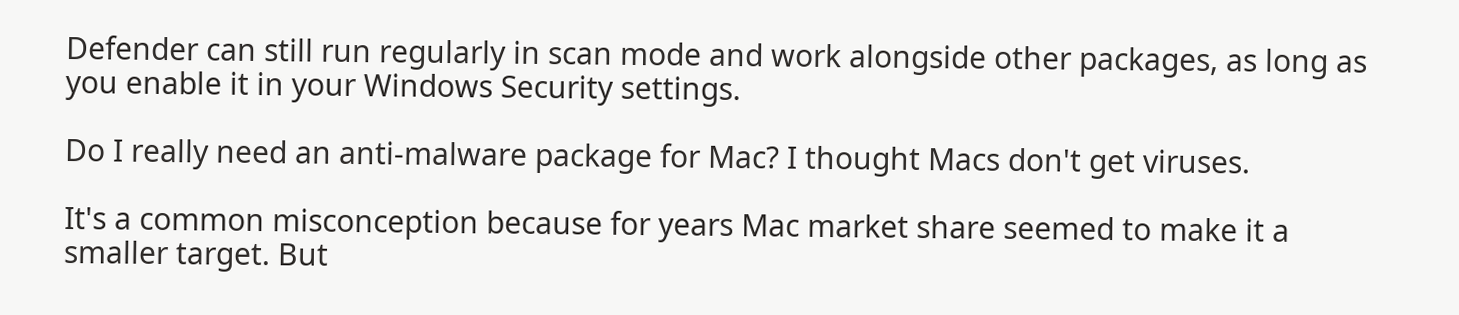Defender can still run regularly in scan mode and work alongside other packages, as long as you enable it in your Windows Security settings.

Do I really need an anti-malware package for Mac? I thought Macs don't get viruses.

It's a common misconception because for years Mac market share seemed to make it a smaller target. But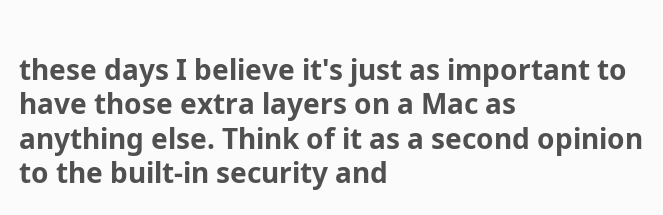these days I believe it's just as important to have those extra layers on a Mac as anything else. Think of it as a second opinion to the built-in security and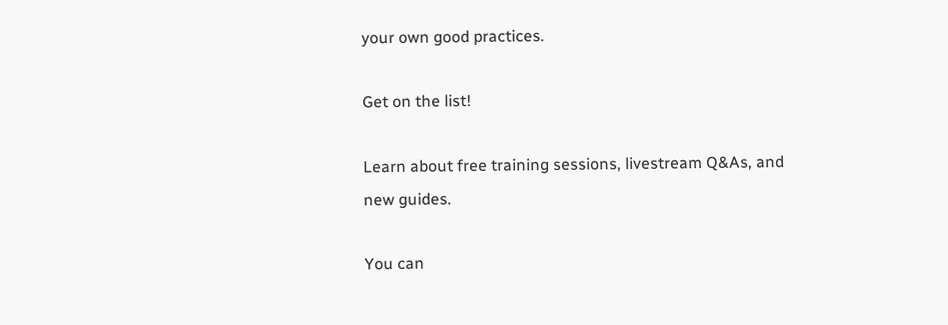your own good practices.

Get on the list!

Learn about free training sessions, livestream Q&As, and new guides.

You can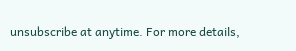unsubscribe at anytime. For more details,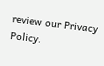review our Privacy Policy.